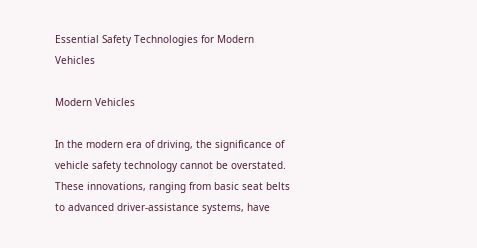Essential Safety Technologies for Modern Vehicles

Modern Vehicles

In the modern era of driving, the significance of vehicle safety technology cannot be overstated. These innovations, ranging from basic seat belts to advanced driver-assistance systems, have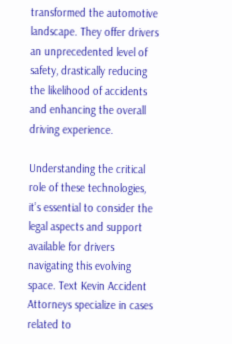transformed the automotive landscape. They offer drivers an unprecedented level of safety, drastically reducing the likelihood of accidents and enhancing the overall driving experience.

Understanding the critical role of these technologies, it’s essential to consider the legal aspects and support available for drivers navigating this evolving space. Text Kevin Accident Attorneys specialize in cases related to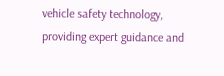vehicle safety technology, providing expert guidance and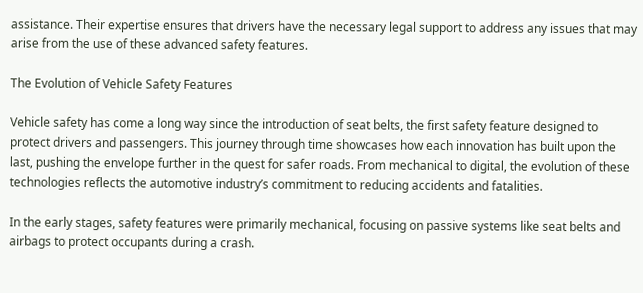assistance. Their expertise ensures that drivers have the necessary legal support to address any issues that may arise from the use of these advanced safety features.

The Evolution of Vehicle Safety Features

Vehicle safety has come a long way since the introduction of seat belts, the first safety feature designed to protect drivers and passengers. This journey through time showcases how each innovation has built upon the last, pushing the envelope further in the quest for safer roads. From mechanical to digital, the evolution of these technologies reflects the automotive industry’s commitment to reducing accidents and fatalities.

In the early stages, safety features were primarily mechanical, focusing on passive systems like seat belts and airbags to protect occupants during a crash.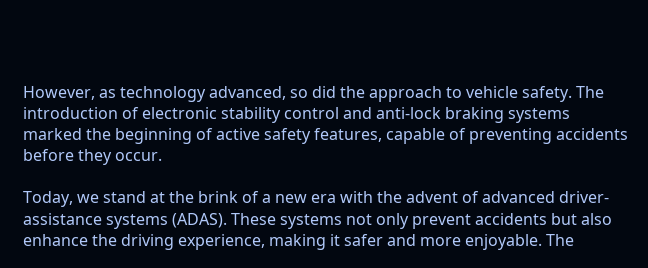However, as technology advanced, so did the approach to vehicle safety. The introduction of electronic stability control and anti-lock braking systems marked the beginning of active safety features, capable of preventing accidents before they occur.

Today, we stand at the brink of a new era with the advent of advanced driver-assistance systems (ADAS). These systems not only prevent accidents but also enhance the driving experience, making it safer and more enjoyable. The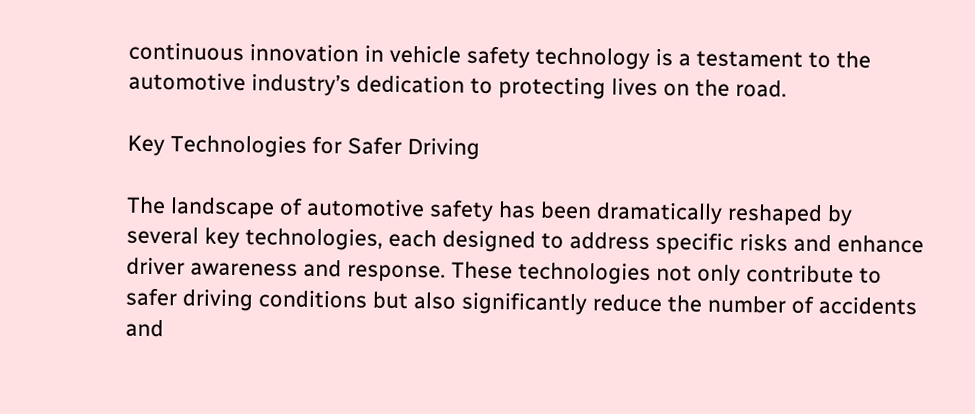continuous innovation in vehicle safety technology is a testament to the automotive industry’s dedication to protecting lives on the road.

Key Technologies for Safer Driving

The landscape of automotive safety has been dramatically reshaped by several key technologies, each designed to address specific risks and enhance driver awareness and response. These technologies not only contribute to safer driving conditions but also significantly reduce the number of accidents and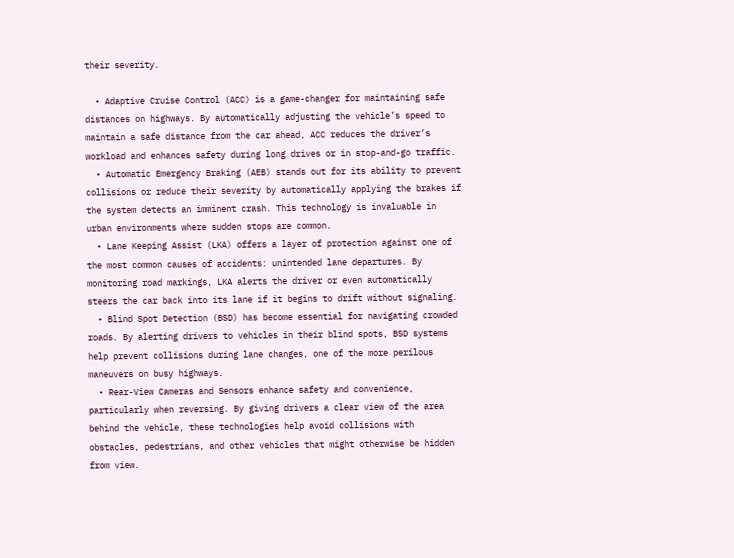their severity.

  • Adaptive Cruise Control (ACC) is a game-changer for maintaining safe distances on highways. By automatically adjusting the vehicle’s speed to maintain a safe distance from the car ahead, ACC reduces the driver’s workload and enhances safety during long drives or in stop-and-go traffic.
  • Automatic Emergency Braking (AEB) stands out for its ability to prevent collisions or reduce their severity by automatically applying the brakes if the system detects an imminent crash. This technology is invaluable in urban environments where sudden stops are common.
  • Lane Keeping Assist (LKA) offers a layer of protection against one of the most common causes of accidents: unintended lane departures. By monitoring road markings, LKA alerts the driver or even automatically steers the car back into its lane if it begins to drift without signaling.
  • Blind Spot Detection (BSD) has become essential for navigating crowded roads. By alerting drivers to vehicles in their blind spots, BSD systems help prevent collisions during lane changes, one of the more perilous maneuvers on busy highways.
  • Rear-View Cameras and Sensors enhance safety and convenience, particularly when reversing. By giving drivers a clear view of the area behind the vehicle, these technologies help avoid collisions with obstacles, pedestrians, and other vehicles that might otherwise be hidden from view.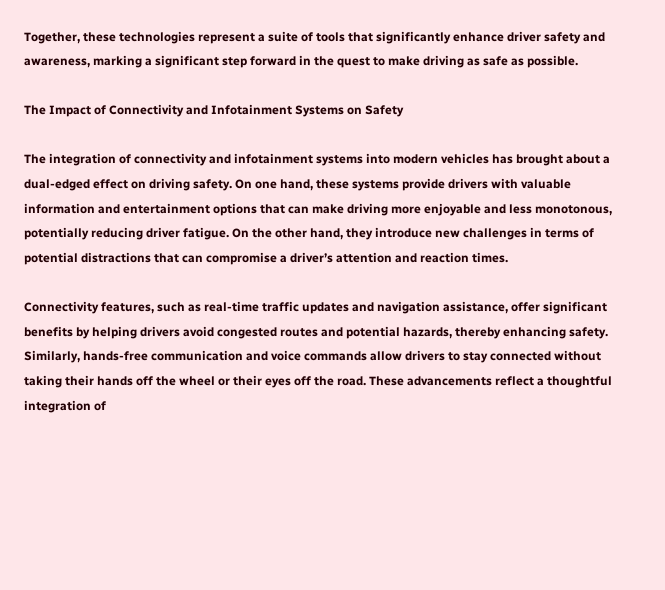Together, these technologies represent a suite of tools that significantly enhance driver safety and awareness, marking a significant step forward in the quest to make driving as safe as possible.

The Impact of Connectivity and Infotainment Systems on Safety

The integration of connectivity and infotainment systems into modern vehicles has brought about a dual-edged effect on driving safety. On one hand, these systems provide drivers with valuable information and entertainment options that can make driving more enjoyable and less monotonous, potentially reducing driver fatigue. On the other hand, they introduce new challenges in terms of potential distractions that can compromise a driver’s attention and reaction times.

Connectivity features, such as real-time traffic updates and navigation assistance, offer significant benefits by helping drivers avoid congested routes and potential hazards, thereby enhancing safety. Similarly, hands-free communication and voice commands allow drivers to stay connected without taking their hands off the wheel or their eyes off the road. These advancements reflect a thoughtful integration of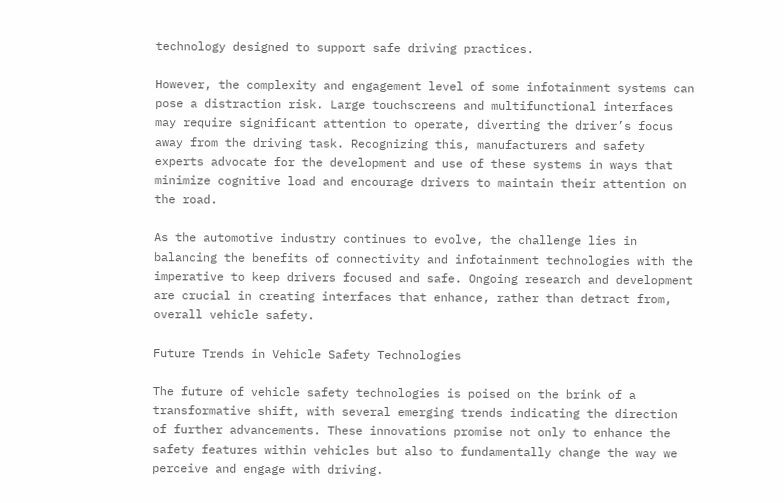technology designed to support safe driving practices.

However, the complexity and engagement level of some infotainment systems can pose a distraction risk. Large touchscreens and multifunctional interfaces may require significant attention to operate, diverting the driver’s focus away from the driving task. Recognizing this, manufacturers and safety experts advocate for the development and use of these systems in ways that minimize cognitive load and encourage drivers to maintain their attention on the road.

As the automotive industry continues to evolve, the challenge lies in balancing the benefits of connectivity and infotainment technologies with the imperative to keep drivers focused and safe. Ongoing research and development are crucial in creating interfaces that enhance, rather than detract from, overall vehicle safety.

Future Trends in Vehicle Safety Technologies

The future of vehicle safety technologies is poised on the brink of a transformative shift, with several emerging trends indicating the direction of further advancements. These innovations promise not only to enhance the safety features within vehicles but also to fundamentally change the way we perceive and engage with driving.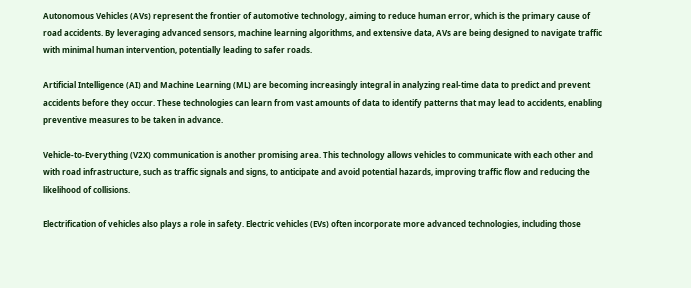Autonomous Vehicles (AVs) represent the frontier of automotive technology, aiming to reduce human error, which is the primary cause of road accidents. By leveraging advanced sensors, machine learning algorithms, and extensive data, AVs are being designed to navigate traffic with minimal human intervention, potentially leading to safer roads.

Artificial Intelligence (AI) and Machine Learning (ML) are becoming increasingly integral in analyzing real-time data to predict and prevent accidents before they occur. These technologies can learn from vast amounts of data to identify patterns that may lead to accidents, enabling preventive measures to be taken in advance.

Vehicle-to-Everything (V2X) communication is another promising area. This technology allows vehicles to communicate with each other and with road infrastructure, such as traffic signals and signs, to anticipate and avoid potential hazards, improving traffic flow and reducing the likelihood of collisions.

Electrification of vehicles also plays a role in safety. Electric vehicles (EVs) often incorporate more advanced technologies, including those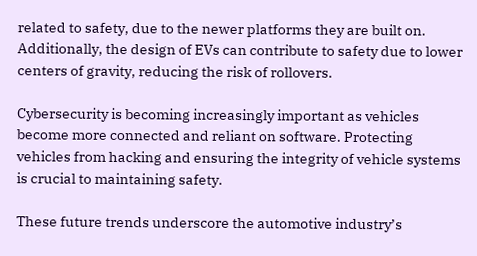related to safety, due to the newer platforms they are built on. Additionally, the design of EVs can contribute to safety due to lower centers of gravity, reducing the risk of rollovers.

Cybersecurity is becoming increasingly important as vehicles become more connected and reliant on software. Protecting vehicles from hacking and ensuring the integrity of vehicle systems is crucial to maintaining safety.

These future trends underscore the automotive industry’s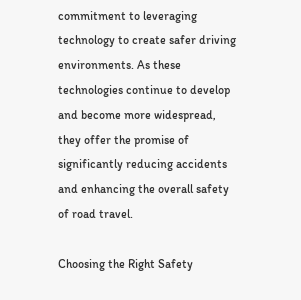commitment to leveraging technology to create safer driving environments. As these technologies continue to develop and become more widespread, they offer the promise of significantly reducing accidents and enhancing the overall safety of road travel.

Choosing the Right Safety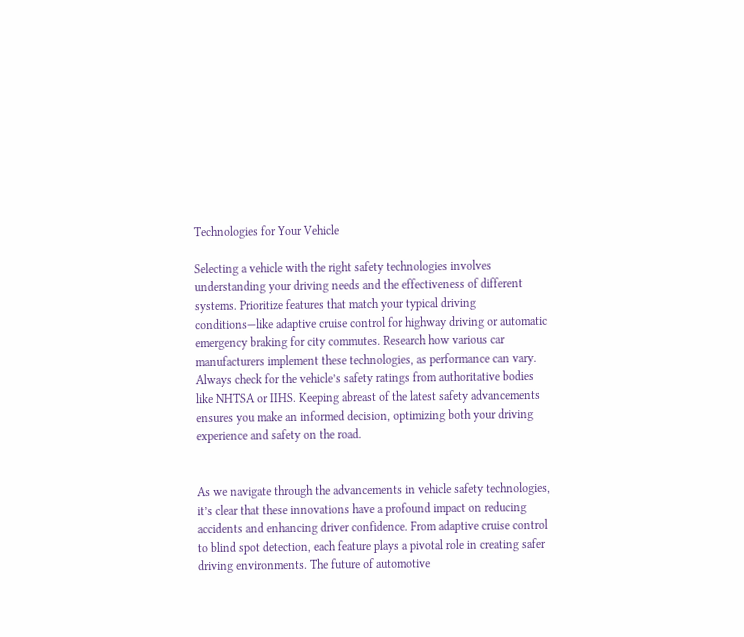Technologies for Your Vehicle

Selecting a vehicle with the right safety technologies involves understanding your driving needs and the effectiveness of different systems. Prioritize features that match your typical driving conditions—like adaptive cruise control for highway driving or automatic emergency braking for city commutes. Research how various car manufacturers implement these technologies, as performance can vary. Always check for the vehicle’s safety ratings from authoritative bodies like NHTSA or IIHS. Keeping abreast of the latest safety advancements ensures you make an informed decision, optimizing both your driving experience and safety on the road.


As we navigate through the advancements in vehicle safety technologies, it’s clear that these innovations have a profound impact on reducing accidents and enhancing driver confidence. From adaptive cruise control to blind spot detection, each feature plays a pivotal role in creating safer driving environments. The future of automotive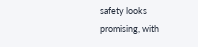safety looks promising, with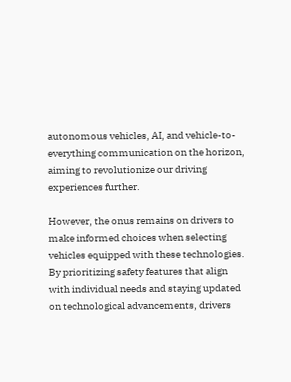autonomous vehicles, AI, and vehicle-to-everything communication on the horizon, aiming to revolutionize our driving experiences further.

However, the onus remains on drivers to make informed choices when selecting vehicles equipped with these technologies. By prioritizing safety features that align with individual needs and staying updated on technological advancements, drivers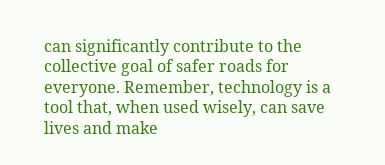can significantly contribute to the collective goal of safer roads for everyone. Remember, technology is a tool that, when used wisely, can save lives and make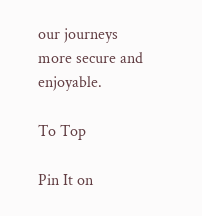our journeys more secure and enjoyable.

To Top

Pin It on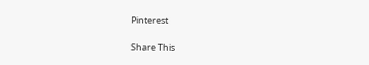Pinterest

Share This